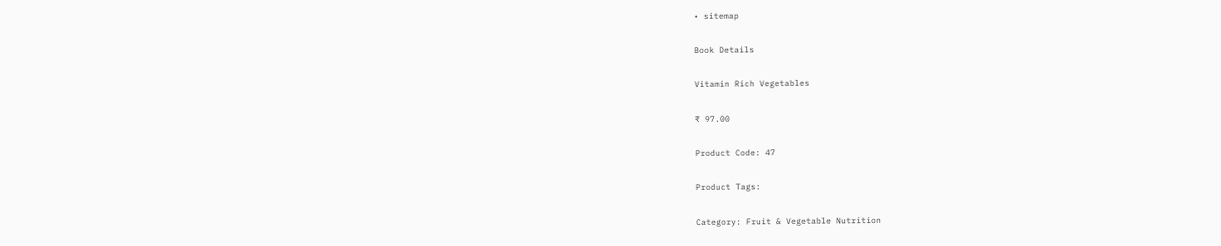• sitemap

Book Details

Vitamin Rich Vegetables

₹ 97.00

Product Code: 47

Product Tags:

Category: Fruit & Vegetable Nutrition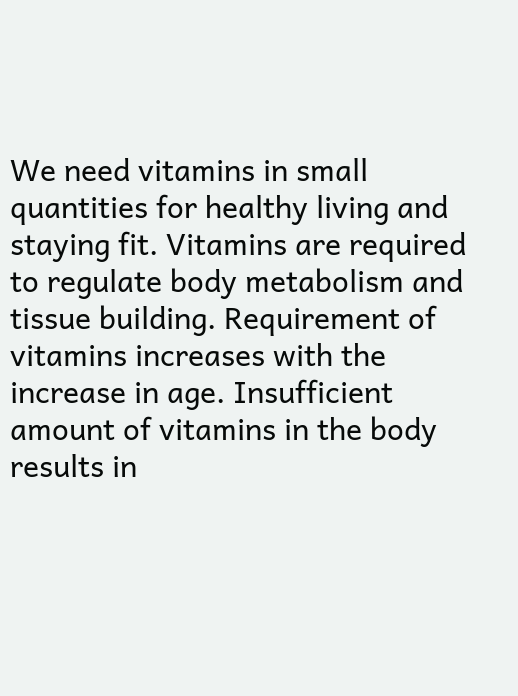We need vitamins in small quantities for healthy living and staying fit. Vitamins are required to regulate body metabolism and tissue building. Requirement of vitamins increases with the increase in age. Insufficient amount of vitamins in the body results in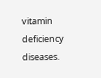vitamin deficiency diseases.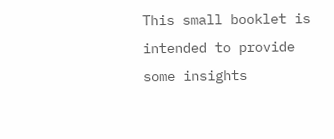This small booklet is intended to provide some insights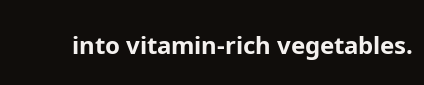into vitamin-rich vegetables.